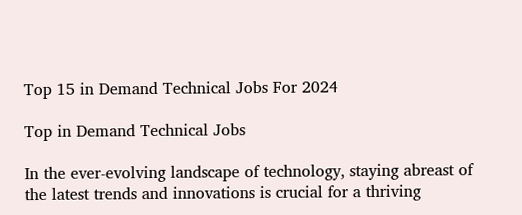Top 15 in Demand Technical Jobs For 2024

Top in Demand Technical Jobs

In the ever-evolving landscape of technology, staying abreast of the latest trends and innovations is crucial for a thriving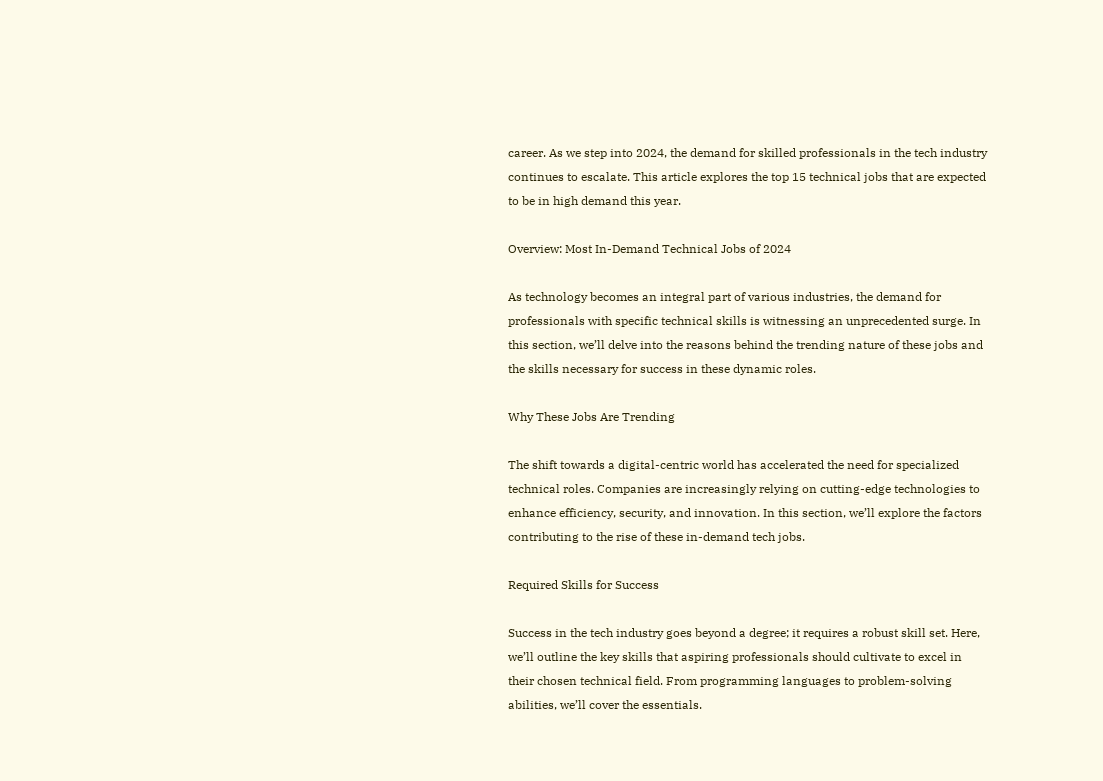career. As we step into 2024, the demand for skilled professionals in the tech industry continues to escalate. This article explores the top 15 technical jobs that are expected to be in high demand this year.

Overview: Most In-Demand Technical Jobs of 2024

As technology becomes an integral part of various industries, the demand for professionals with specific technical skills is witnessing an unprecedented surge. In this section, we’ll delve into the reasons behind the trending nature of these jobs and the skills necessary for success in these dynamic roles.

Why These Jobs Are Trending

The shift towards a digital-centric world has accelerated the need for specialized technical roles. Companies are increasingly relying on cutting-edge technologies to enhance efficiency, security, and innovation. In this section, we’ll explore the factors contributing to the rise of these in-demand tech jobs.

Required Skills for Success

Success in the tech industry goes beyond a degree; it requires a robust skill set. Here, we’ll outline the key skills that aspiring professionals should cultivate to excel in their chosen technical field. From programming languages to problem-solving abilities, we’ll cover the essentials.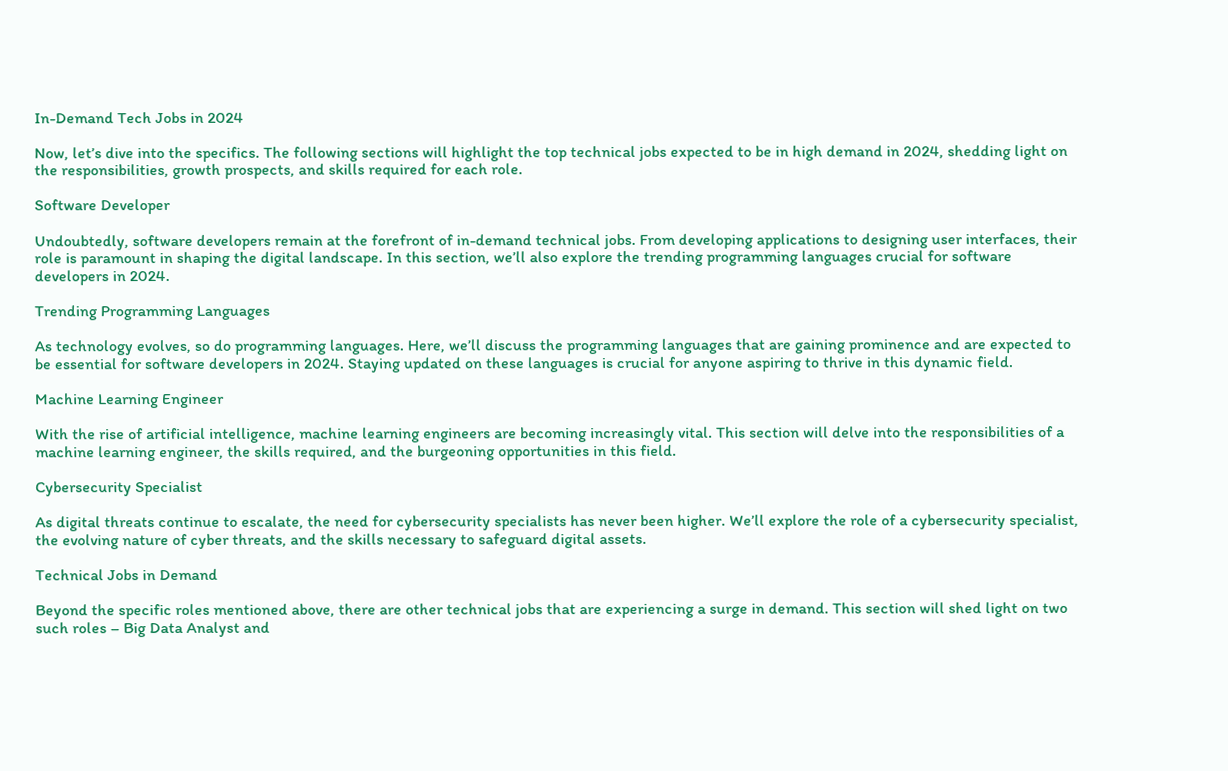In-Demand Tech Jobs in 2024

Now, let’s dive into the specifics. The following sections will highlight the top technical jobs expected to be in high demand in 2024, shedding light on the responsibilities, growth prospects, and skills required for each role.

Software Developer

Undoubtedly, software developers remain at the forefront of in-demand technical jobs. From developing applications to designing user interfaces, their role is paramount in shaping the digital landscape. In this section, we’ll also explore the trending programming languages crucial for software developers in 2024.

Trending Programming Languages

As technology evolves, so do programming languages. Here, we’ll discuss the programming languages that are gaining prominence and are expected to be essential for software developers in 2024. Staying updated on these languages is crucial for anyone aspiring to thrive in this dynamic field.

Machine Learning Engineer

With the rise of artificial intelligence, machine learning engineers are becoming increasingly vital. This section will delve into the responsibilities of a machine learning engineer, the skills required, and the burgeoning opportunities in this field.

Cybersecurity Specialist

As digital threats continue to escalate, the need for cybersecurity specialists has never been higher. We’ll explore the role of a cybersecurity specialist, the evolving nature of cyber threats, and the skills necessary to safeguard digital assets.

Technical Jobs in Demand

Beyond the specific roles mentioned above, there are other technical jobs that are experiencing a surge in demand. This section will shed light on two such roles – Big Data Analyst and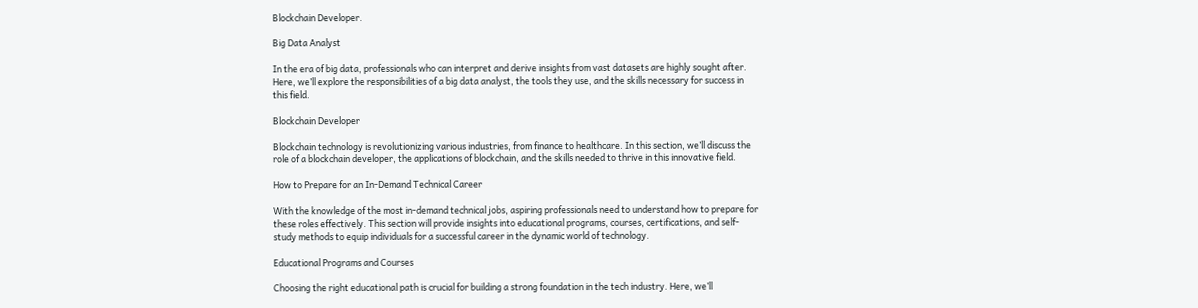Blockchain Developer.

Big Data Analyst

In the era of big data, professionals who can interpret and derive insights from vast datasets are highly sought after. Here, we’ll explore the responsibilities of a big data analyst, the tools they use, and the skills necessary for success in this field.

Blockchain Developer

Blockchain technology is revolutionizing various industries, from finance to healthcare. In this section, we’ll discuss the role of a blockchain developer, the applications of blockchain, and the skills needed to thrive in this innovative field.

How to Prepare for an In-Demand Technical Career

With the knowledge of the most in-demand technical jobs, aspiring professionals need to understand how to prepare for these roles effectively. This section will provide insights into educational programs, courses, certifications, and self-study methods to equip individuals for a successful career in the dynamic world of technology.

Educational Programs and Courses

Choosing the right educational path is crucial for building a strong foundation in the tech industry. Here, we’ll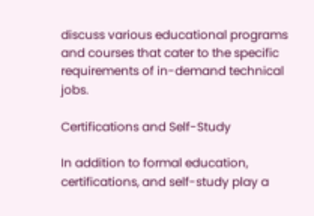discuss various educational programs and courses that cater to the specific requirements of in-demand technical jobs.

Certifications and Self-Study

In addition to formal education, certifications, and self-study play a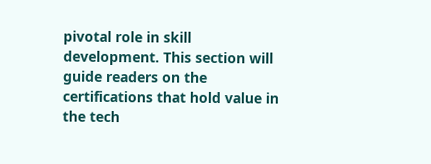pivotal role in skill development. This section will guide readers on the certifications that hold value in the tech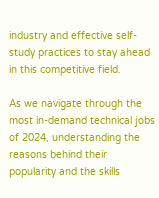industry and effective self-study practices to stay ahead in this competitive field.

As we navigate through the most in-demand technical jobs of 2024, understanding the reasons behind their popularity and the skills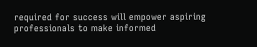required for success will empower aspiring professionals to make informed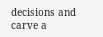decisions and carve a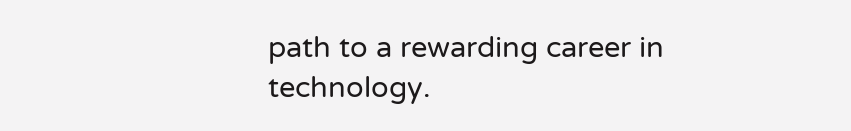path to a rewarding career in technology.